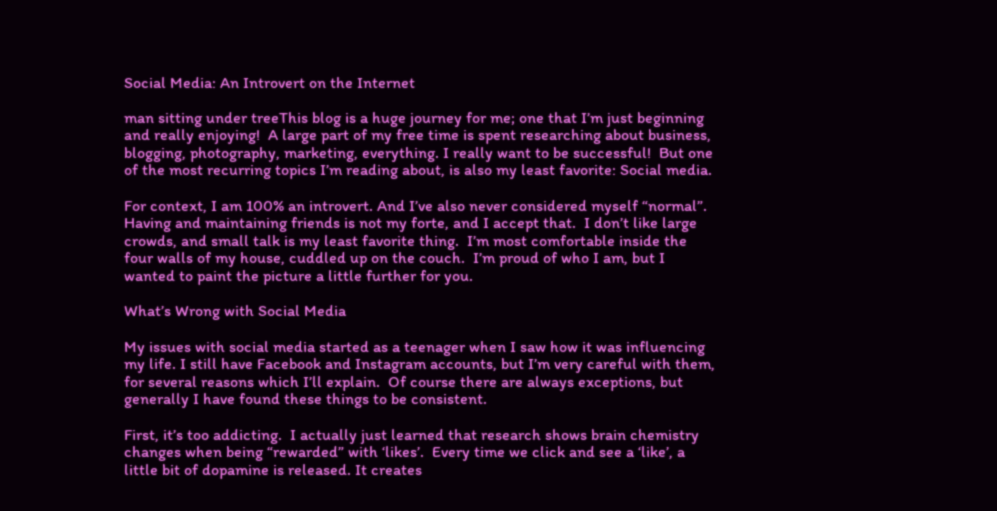Social Media: An Introvert on the Internet

man sitting under treeThis blog is a huge journey for me; one that I’m just beginning and really enjoying!  A large part of my free time is spent researching about business, blogging, photography, marketing, everything. I really want to be successful!  But one of the most recurring topics I’m reading about, is also my least favorite: Social media.

For context, I am 100% an introvert. And I’ve also never considered myself “normal”.  Having and maintaining friends is not my forte, and I accept that.  I don’t like large crowds, and small talk is my least favorite thing.  I’m most comfortable inside the four walls of my house, cuddled up on the couch.  I’m proud of who I am, but I wanted to paint the picture a little further for you.

What’s Wrong with Social Media

My issues with social media started as a teenager when I saw how it was influencing my life. I still have Facebook and Instagram accounts, but I’m very careful with them, for several reasons which I’ll explain.  Of course there are always exceptions, but generally I have found these things to be consistent.

First, it’s too addicting.  I actually just learned that research shows brain chemistry changes when being “rewarded” with ‘likes’.  Every time we click and see a ‘like’, a little bit of dopamine is released. It creates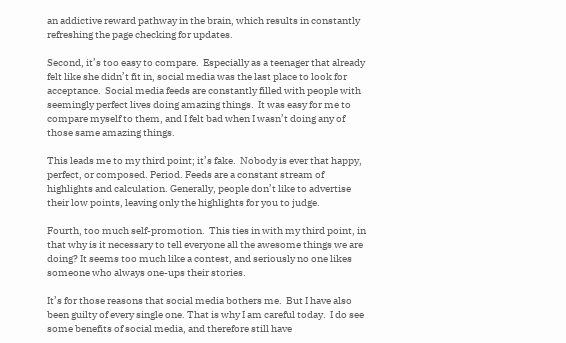an addictive reward pathway in the brain, which results in constantly refreshing the page checking for updates.

Second, it’s too easy to compare.  Especially as a teenager that already felt like she didn’t fit in, social media was the last place to look for acceptance.  Social media feeds are constantly filled with people with seemingly perfect lives doing amazing things.  It was easy for me to compare myself to them, and I felt bad when I wasn’t doing any of those same amazing things.

This leads me to my third point; it’s fake.  Nobody is ever that happy, perfect, or composed. Period. Feeds are a constant stream of highlights and calculation. Generally, people don’t like to advertise their low points, leaving only the highlights for you to judge.

Fourth, too much self-promotion.  This ties in with my third point, in that why is it necessary to tell everyone all the awesome things we are doing? It seems too much like a contest, and seriously no one likes someone who always one-ups their stories.

It’s for those reasons that social media bothers me.  But I have also been guilty of every single one. That is why I am careful today.  I do see some benefits of social media, and therefore still have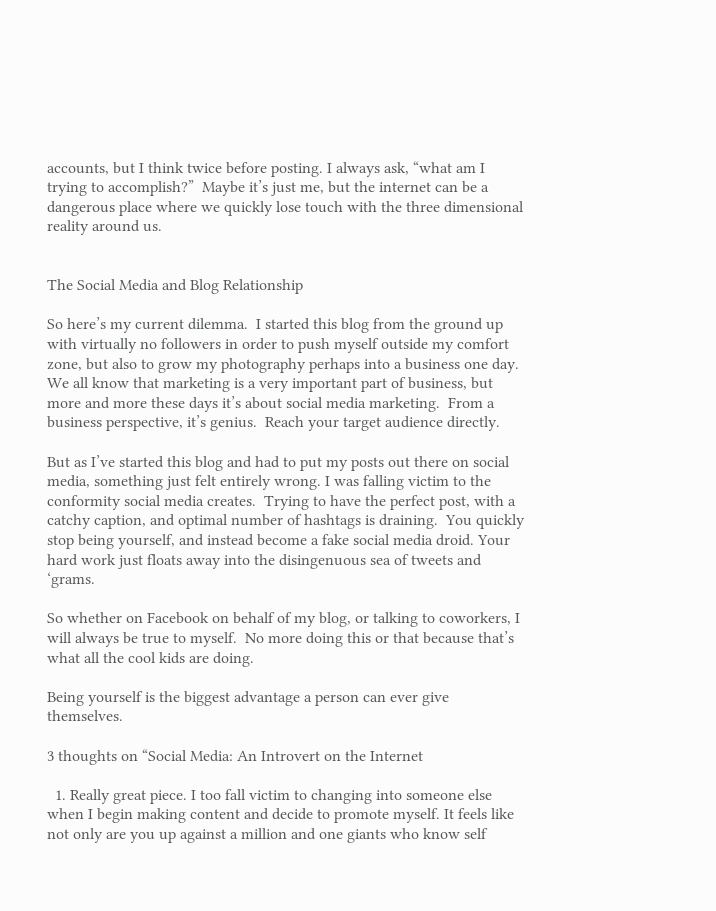accounts, but I think twice before posting. I always ask, “what am I trying to accomplish?”  Maybe it’s just me, but the internet can be a dangerous place where we quickly lose touch with the three dimensional reality around us.


The Social Media and Blog Relationship

So here’s my current dilemma.  I started this blog from the ground up with virtually no followers in order to push myself outside my comfort zone, but also to grow my photography perhaps into a business one day.  We all know that marketing is a very important part of business, but more and more these days it’s about social media marketing.  From a business perspective, it’s genius.  Reach your target audience directly.

But as I’ve started this blog and had to put my posts out there on social media, something just felt entirely wrong. I was falling victim to the conformity social media creates.  Trying to have the perfect post, with a catchy caption, and optimal number of hashtags is draining.  You quickly stop being yourself, and instead become a fake social media droid. Your hard work just floats away into the disingenuous sea of tweets and ‘grams.

So whether on Facebook on behalf of my blog, or talking to coworkers, I will always be true to myself.  No more doing this or that because that’s what all the cool kids are doing.

Being yourself is the biggest advantage a person can ever give themselves.

3 thoughts on “Social Media: An Introvert on the Internet

  1. Really great piece. I too fall victim to changing into someone else when I begin making content and decide to promote myself. It feels like not only are you up against a million and one giants who know self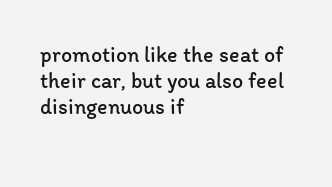promotion like the seat of their car, but you also feel disingenuous if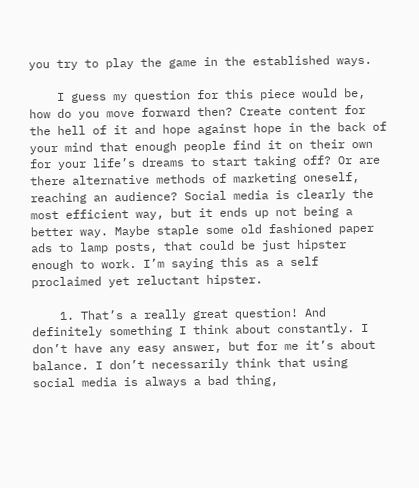you try to play the game in the established ways.

    I guess my question for this piece would be, how do you move forward then? Create content for the hell of it and hope against hope in the back of your mind that enough people find it on their own for your life’s dreams to start taking off? Or are there alternative methods of marketing oneself, reaching an audience? Social media is clearly the most efficient way, but it ends up not being a better way. Maybe staple some old fashioned paper ads to lamp posts, that could be just hipster enough to work. I’m saying this as a self proclaimed yet reluctant hipster.

    1. That’s a really great question! And definitely something I think about constantly. I don’t have any easy answer, but for me it’s about balance. I don’t necessarily think that using social media is always a bad thing,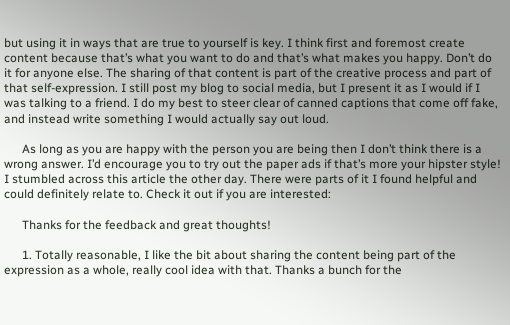but using it in ways that are true to yourself is key. I think first and foremost create content because that’s what you want to do and that’s what makes you happy. Don’t do it for anyone else. The sharing of that content is part of the creative process and part of that self-expression. I still post my blog to social media, but I present it as I would if I was talking to a friend. I do my best to steer clear of canned captions that come off fake, and instead write something I would actually say out loud.

      As long as you are happy with the person you are being then I don’t think there is a wrong answer. I’d encourage you to try out the paper ads if that’s more your hipster style! I stumbled across this article the other day. There were parts of it I found helpful and could definitely relate to. Check it out if you are interested:

      Thanks for the feedback and great thoughts!

      1. Totally reasonable, I like the bit about sharing the content being part of the expression as a whole, really cool idea with that. Thanks a bunch for the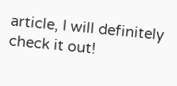article, I will definitely check it out!